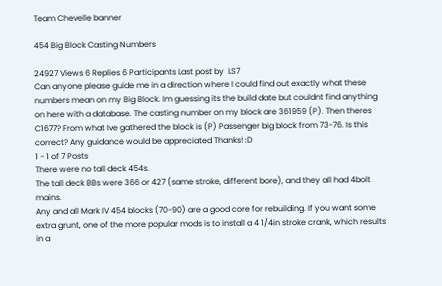Team Chevelle banner

454 Big Block Casting Numbers

24927 Views 6 Replies 6 Participants Last post by  LS7
Can anyone please guide me in a direction where I could find out exactly what these numbers mean on my Big Block. Im guessing its the build date but couldnt find anything on here with a database. The casting number on my block are 361959 (P). Then theres C1677? From what Ive gathered the block is (P) Passenger big block from 73-76. Is this correct? Any guidance would be appreciated Thanks! :D
1 - 1 of 7 Posts
There were no tall deck 454s.
The tall deck BBs were 366 or 427 (same stroke, different bore), and they all had 4bolt mains.
Any and all Mark IV 454 blocks (70-90) are a good core for rebuilding. If you want some extra grunt, one of the more popular mods is to install a 4 1/4in stroke crank, which results in a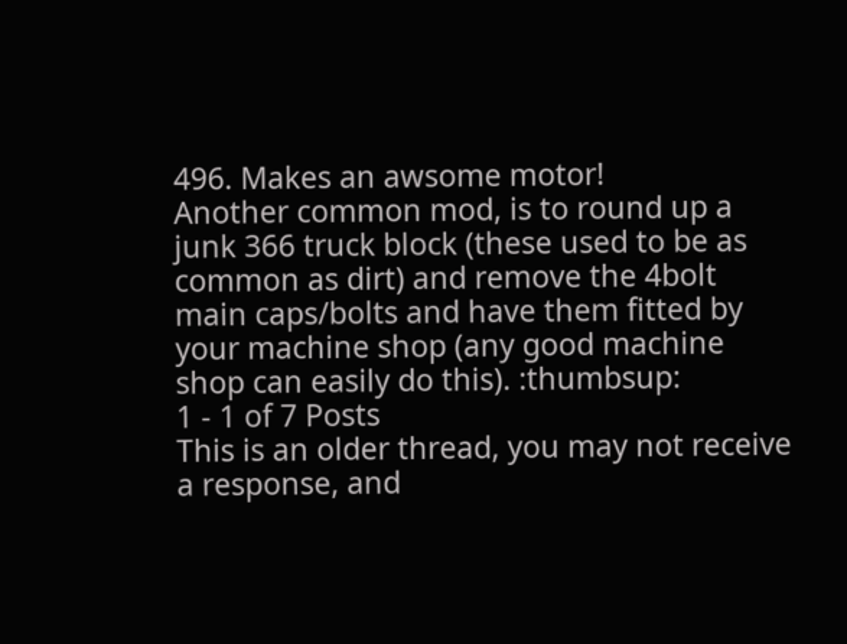496. Makes an awsome motor!
Another common mod, is to round up a junk 366 truck block (these used to be as common as dirt) and remove the 4bolt main caps/bolts and have them fitted by your machine shop (any good machine shop can easily do this). :thumbsup:
1 - 1 of 7 Posts
This is an older thread, you may not receive a response, and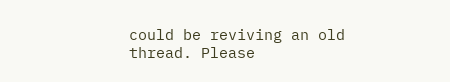could be reviving an old thread. Please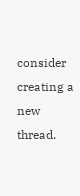consider creating a new thread.